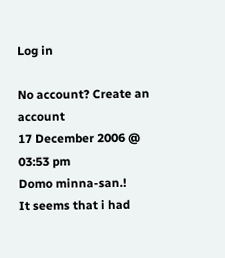Log in

No account? Create an account
17 December 2006 @ 03:53 pm
Domo minna-san.!
It seems that i had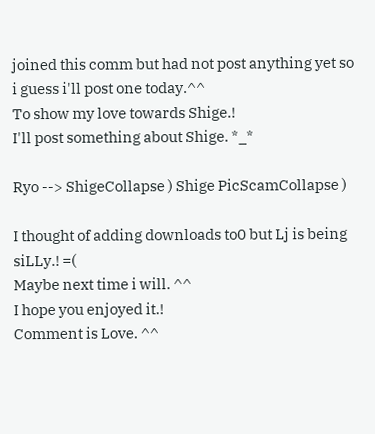joined this comm but had not post anything yet so i guess i'll post one today.^^
To show my love towards Shige.!
I'll post something about Shige. *_*

Ryo --> ShigeCollapse ) Shige PicScamCollapse )

I thought of adding downloads to0 but Lj is being siLLy.! =(
Maybe next time i will. ^^
I hope you enjoyed it.!
Comment is Love. ^^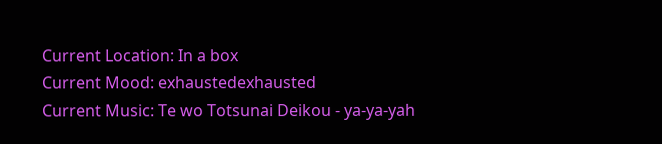Current Location: In a box
Current Mood: exhaustedexhausted
Current Music: Te wo Totsunai Deikou - ya-ya-yah